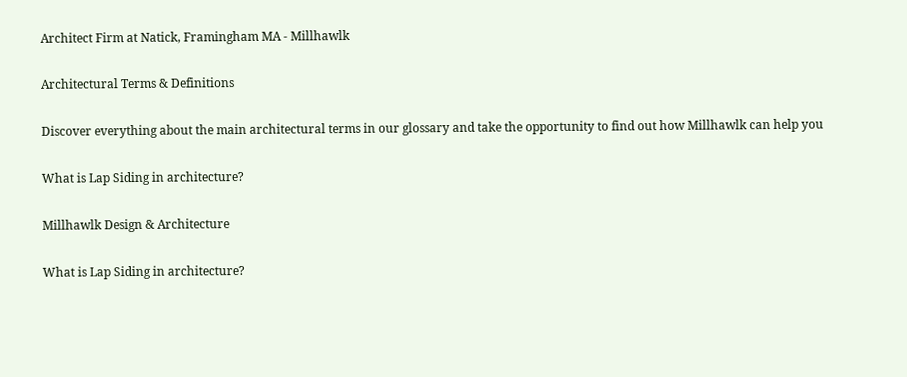Architect Firm at Natick, Framingham MA - Millhawlk

Architectural Terms & Definitions

Discover everything about the main architectural terms in our glossary and take the opportunity to find out how Millhawlk can help you

What is Lap Siding in architecture?

Millhawlk Design & Architecture

What is Lap Siding in architecture?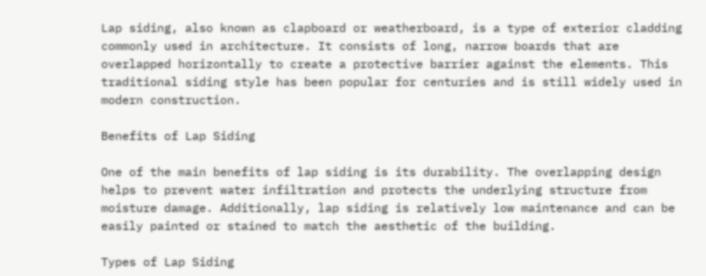Lap siding, also known as clapboard or weatherboard, is a type of exterior cladding commonly used in architecture. It consists of long, narrow boards that are overlapped horizontally to create a protective barrier against the elements. This traditional siding style has been popular for centuries and is still widely used in modern construction.

Benefits of Lap Siding

One of the main benefits of lap siding is its durability. The overlapping design helps to prevent water infiltration and protects the underlying structure from moisture damage. Additionally, lap siding is relatively low maintenance and can be easily painted or stained to match the aesthetic of the building.

Types of Lap Siding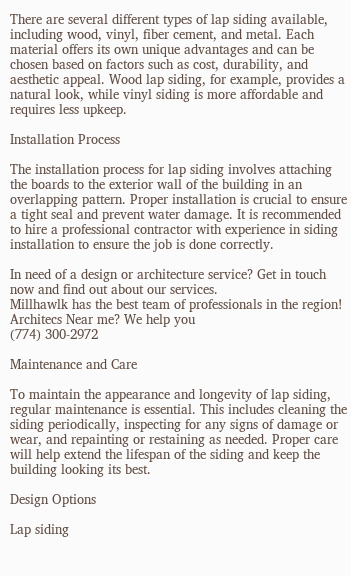There are several different types of lap siding available, including wood, vinyl, fiber cement, and metal. Each material offers its own unique advantages and can be chosen based on factors such as cost, durability, and aesthetic appeal. Wood lap siding, for example, provides a natural look, while vinyl siding is more affordable and requires less upkeep.

Installation Process

The installation process for lap siding involves attaching the boards to the exterior wall of the building in an overlapping pattern. Proper installation is crucial to ensure a tight seal and prevent water damage. It is recommended to hire a professional contractor with experience in siding installation to ensure the job is done correctly.

In need of a design or architecture service? Get in touch now and find out about our services.
Millhawlk has the best team of professionals in the region!
Architecs Near me? We help you
(774) 300-2972

Maintenance and Care

To maintain the appearance and longevity of lap siding, regular maintenance is essential. This includes cleaning the siding periodically, inspecting for any signs of damage or wear, and repainting or restaining as needed. Proper care will help extend the lifespan of the siding and keep the building looking its best.

Design Options

Lap siding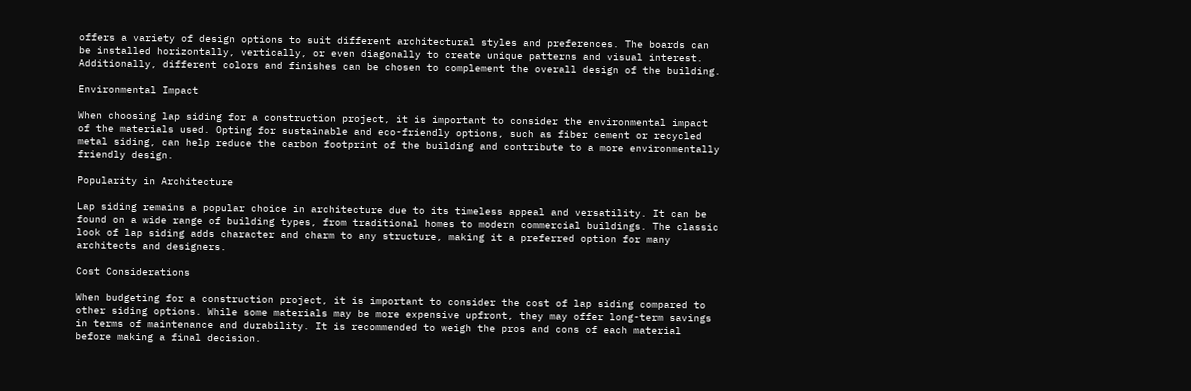offers a variety of design options to suit different architectural styles and preferences. The boards can be installed horizontally, vertically, or even diagonally to create unique patterns and visual interest. Additionally, different colors and finishes can be chosen to complement the overall design of the building.

Environmental Impact

When choosing lap siding for a construction project, it is important to consider the environmental impact of the materials used. Opting for sustainable and eco-friendly options, such as fiber cement or recycled metal siding, can help reduce the carbon footprint of the building and contribute to a more environmentally friendly design.

Popularity in Architecture

Lap siding remains a popular choice in architecture due to its timeless appeal and versatility. It can be found on a wide range of building types, from traditional homes to modern commercial buildings. The classic look of lap siding adds character and charm to any structure, making it a preferred option for many architects and designers.

Cost Considerations

When budgeting for a construction project, it is important to consider the cost of lap siding compared to other siding options. While some materials may be more expensive upfront, they may offer long-term savings in terms of maintenance and durability. It is recommended to weigh the pros and cons of each material before making a final decision.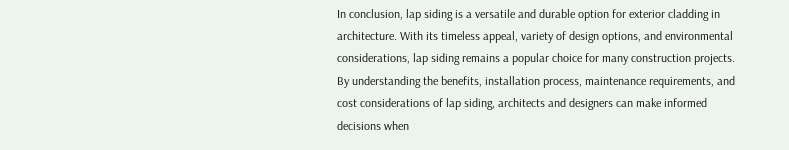In conclusion, lap siding is a versatile and durable option for exterior cladding in architecture. With its timeless appeal, variety of design options, and environmental considerations, lap siding remains a popular choice for many construction projects. By understanding the benefits, installation process, maintenance requirements, and cost considerations of lap siding, architects and designers can make informed decisions when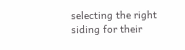selecting the right siding for their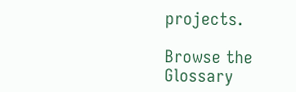projects.

Browse the Glossary